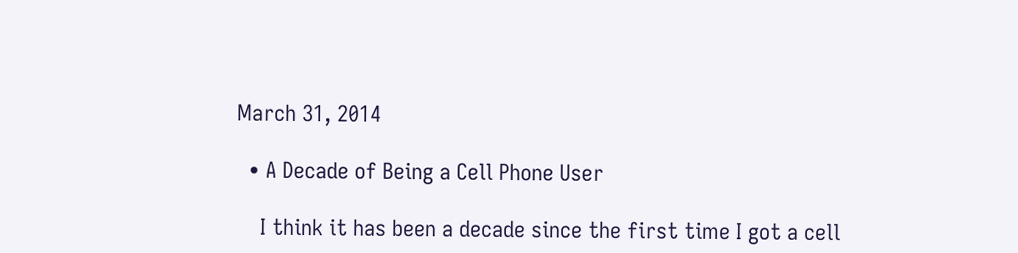March 31, 2014

  • A Decade of Being a Cell Phone User

    I think it has been a decade since the first time I got a cell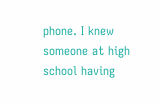phone. I knew someone at high school having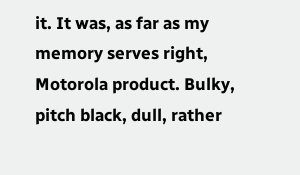it. It was, as far as my memory serves right, Motorola product. Bulky, pitch black, dull, rather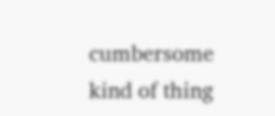cumbersome kind of thing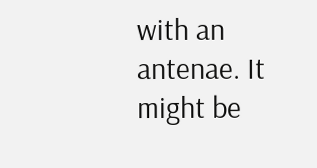with an antenae. It might be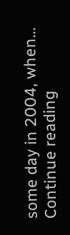some day in 2004, when… Continue reading